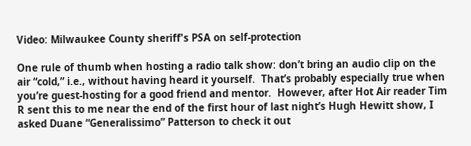Video: Milwaukee County sheriff's PSA on self-protection

One rule of thumb when hosting a radio talk show: don’t bring an audio clip on the air “cold,” i.e., without having heard it yourself.  That’s probably especially true when you’re guest-hosting for a good friend and mentor.  However, after Hot Air reader Tim R sent this to me near the end of the first hour of last night’s Hugh Hewitt show, I asked Duane “Generalissimo” Patterson to check it out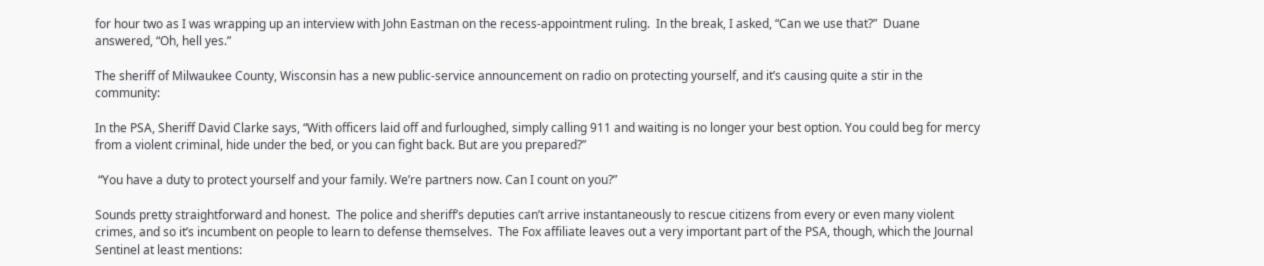for hour two as I was wrapping up an interview with John Eastman on the recess-appointment ruling.  In the break, I asked, “Can we use that?”  Duane answered, “Oh, hell yes.”

The sheriff of Milwaukee County, Wisconsin has a new public-service announcement on radio on protecting yourself, and it’s causing quite a stir in the community:

In the PSA, Sheriff David Clarke says, “With officers laid off and furloughed, simply calling 911 and waiting is no longer your best option. You could beg for mercy from a violent criminal, hide under the bed, or you can fight back. But are you prepared?”

 “You have a duty to protect yourself and your family. We’re partners now. Can I count on you?”

Sounds pretty straightforward and honest.  The police and sheriff’s deputies can’t arrive instantaneously to rescue citizens from every or even many violent crimes, and so it’s incumbent on people to learn to defense themselves.  The Fox affiliate leaves out a very important part of the PSA, though, which the Journal Sentinel at least mentions: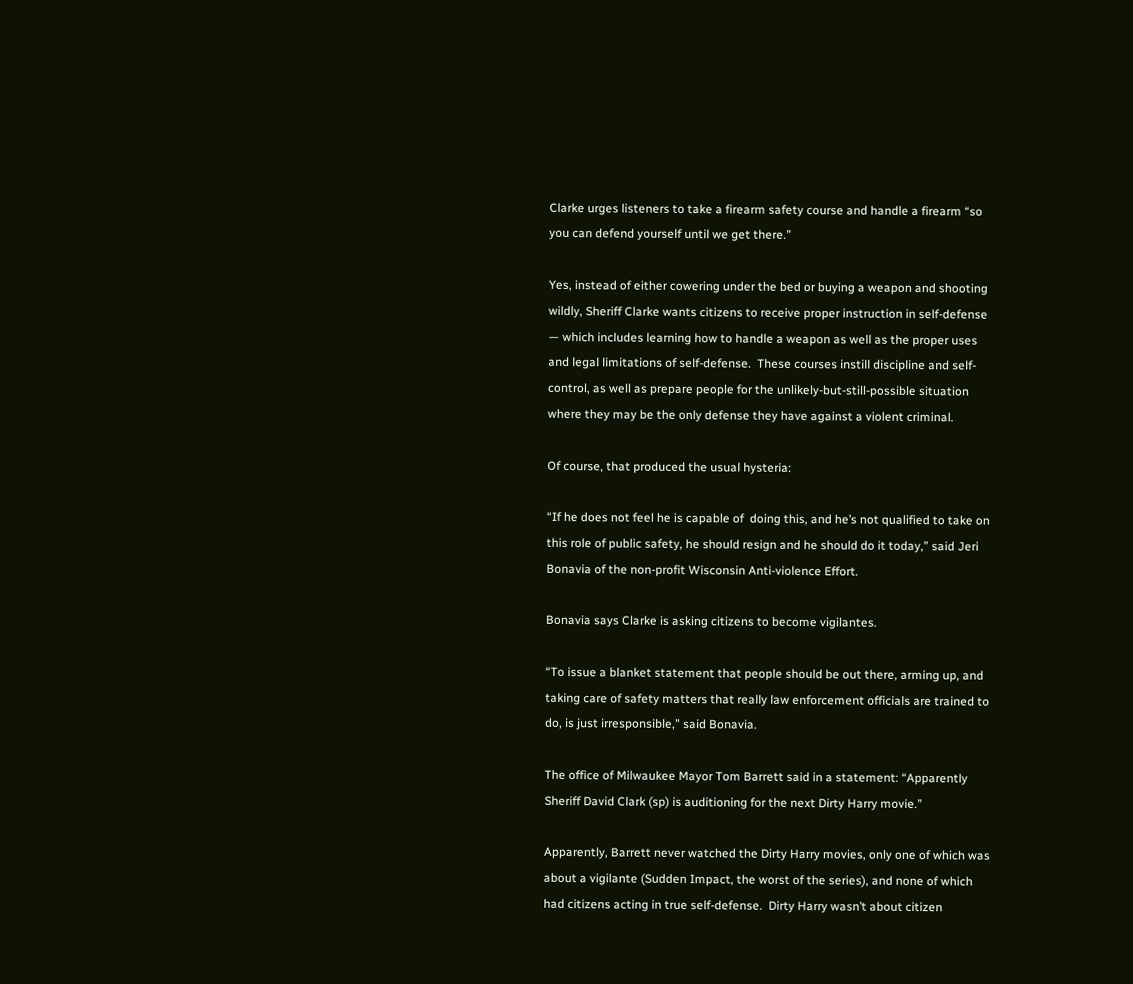Clarke urges listeners to take a firearm safety course and handle a firearm “so you can defend yourself until we get there.”

Yes, instead of either cowering under the bed or buying a weapon and shooting wildly, Sheriff Clarke wants citizens to receive proper instruction in self-defense — which includes learning how to handle a weapon as well as the proper uses and legal limitations of self-defense.  These courses instill discipline and self-control, as well as prepare people for the unlikely-but-still-possible situation where they may be the only defense they have against a violent criminal.

Of course, that produced the usual hysteria:

“If he does not feel he is capable of  doing this, and he’s not qualified to take on this role of public safety, he should resign and he should do it today,” said Jeri Bonavia of the non-profit Wisconsin Anti-violence Effort.

Bonavia says Clarke is asking citizens to become vigilantes.

“To issue a blanket statement that people should be out there, arming up, and taking care of safety matters that really law enforcement officials are trained to do, is just irresponsible,” said Bonavia.

The office of Milwaukee Mayor Tom Barrett said in a statement: “Apparently Sheriff David Clark (sp) is auditioning for the next Dirty Harry movie.”

Apparently, Barrett never watched the Dirty Harry movies, only one of which was about a vigilante (Sudden Impact, the worst of the series), and none of which had citizens acting in true self-defense.  Dirty Harry wasn’t about citizen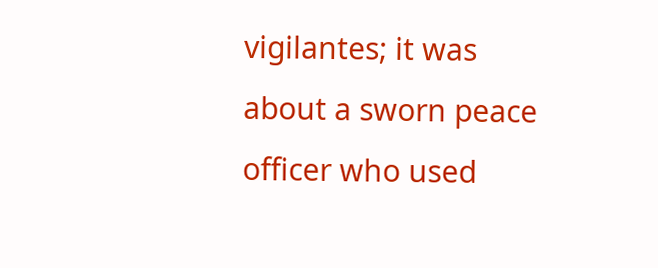vigilantes; it was about a sworn peace officer who used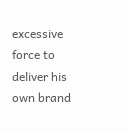excessive force to deliver his own brand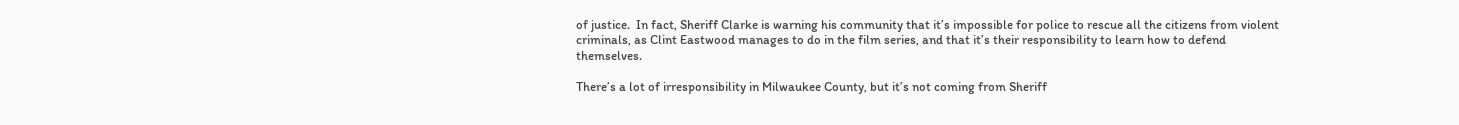of justice.  In fact, Sheriff Clarke is warning his community that it’s impossible for police to rescue all the citizens from violent criminals, as Clint Eastwood manages to do in the film series, and that it’s their responsibility to learn how to defend themselves.

There’s a lot of irresponsibility in Milwaukee County, but it’s not coming from Sheriff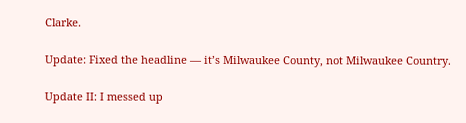Clarke.

Update: Fixed the headline — it’s Milwaukee County, not Milwaukee Country.

Update II: I messed up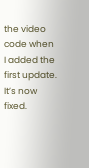the video code when I added the first update. It’s now fixed.